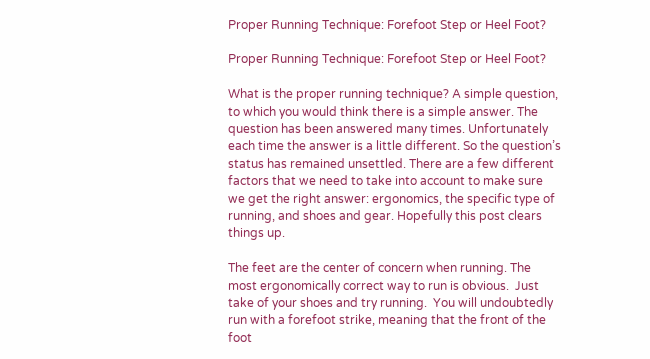Proper Running Technique: Forefoot Step or Heel Foot?

Proper Running Technique: Forefoot Step or Heel Foot?

What is the proper running technique? A simple question, to which you would think there is a simple answer. The question has been answered many times. Unfortunately each time the answer is a little different. So the question’s status has remained unsettled. There are a few different factors that we need to take into account to make sure we get the right answer: ergonomics, the specific type of running, and shoes and gear. Hopefully this post clears things up.

The feet are the center of concern when running. The most ergonomically correct way to run is obvious.  Just take of your shoes and try running.  You will undoubtedly run with a forefoot strike, meaning that the front of the foot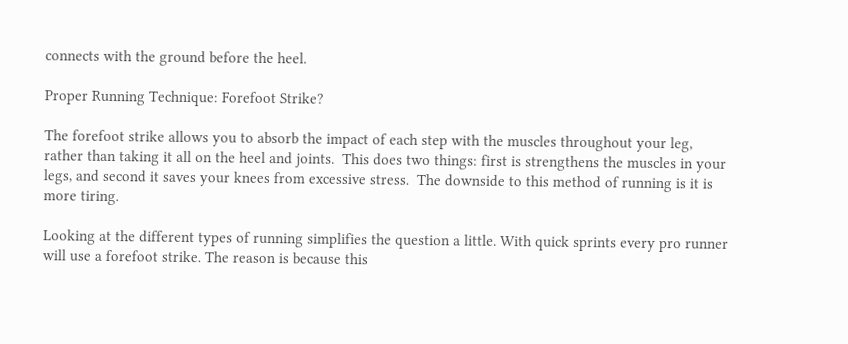connects with the ground before the heel.

Proper Running Technique: Forefoot Strike?

The forefoot strike allows you to absorb the impact of each step with the muscles throughout your leg, rather than taking it all on the heel and joints.  This does two things: first is strengthens the muscles in your legs, and second it saves your knees from excessive stress.  The downside to this method of running is it is more tiring.

Looking at the different types of running simplifies the question a little. With quick sprints every pro runner will use a forefoot strike. The reason is because this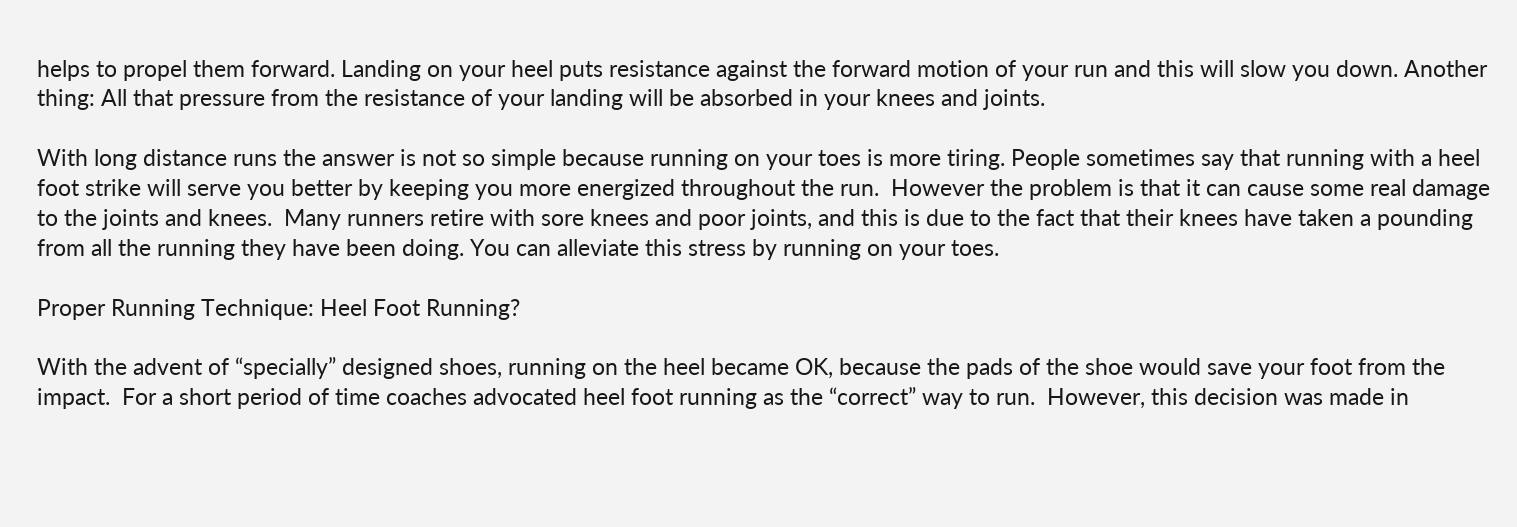helps to propel them forward. Landing on your heel puts resistance against the forward motion of your run and this will slow you down. Another thing: All that pressure from the resistance of your landing will be absorbed in your knees and joints.

With long distance runs the answer is not so simple because running on your toes is more tiring. People sometimes say that running with a heel foot strike will serve you better by keeping you more energized throughout the run.  However the problem is that it can cause some real damage to the joints and knees.  Many runners retire with sore knees and poor joints, and this is due to the fact that their knees have taken a pounding from all the running they have been doing. You can alleviate this stress by running on your toes.

Proper Running Technique: Heel Foot Running?

With the advent of “specially” designed shoes, running on the heel became OK, because the pads of the shoe would save your foot from the impact.  For a short period of time coaches advocated heel foot running as the “correct” way to run.  However, this decision was made in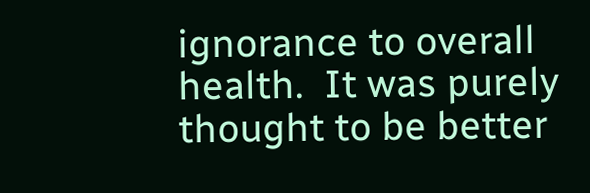ignorance to overall health.  It was purely thought to be better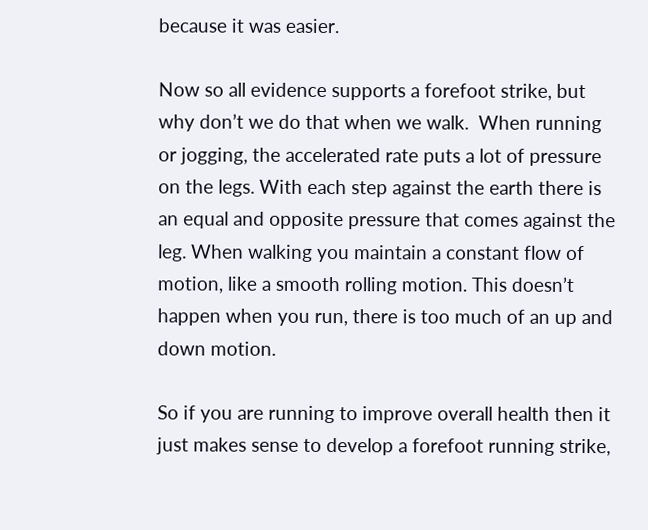because it was easier.

Now so all evidence supports a forefoot strike, but why don’t we do that when we walk.  When running or jogging, the accelerated rate puts a lot of pressure on the legs. With each step against the earth there is an equal and opposite pressure that comes against the leg. When walking you maintain a constant flow of motion, like a smooth rolling motion. This doesn’t happen when you run, there is too much of an up and down motion.

So if you are running to improve overall health then it just makes sense to develop a forefoot running strike,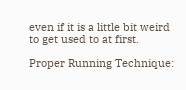even if it is a little bit weird to get used to at first.

Proper Running Technique: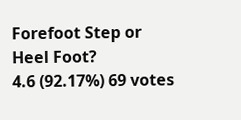Forefoot Step or Heel Foot?
4.6 (92.17%) 69 votes